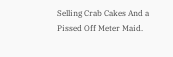Selling Crab Cakes And a Pissed Off Meter Maid.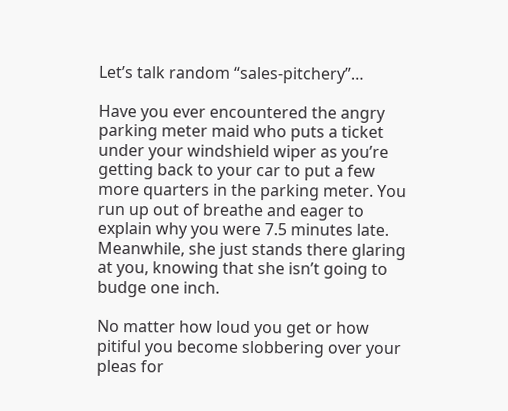Let’s talk random “sales-pitchery”…

Have you ever encountered the angry parking meter maid who puts a ticket under your windshield wiper as you’re getting back to your car to put a few more quarters in the parking meter. You run up out of breathe and eager to explain why you were 7.5 minutes late.  Meanwhile, she just stands there glaring at you, knowing that she isn’t going to budge one inch.

No matter how loud you get or how pitiful you become slobbering over your pleas for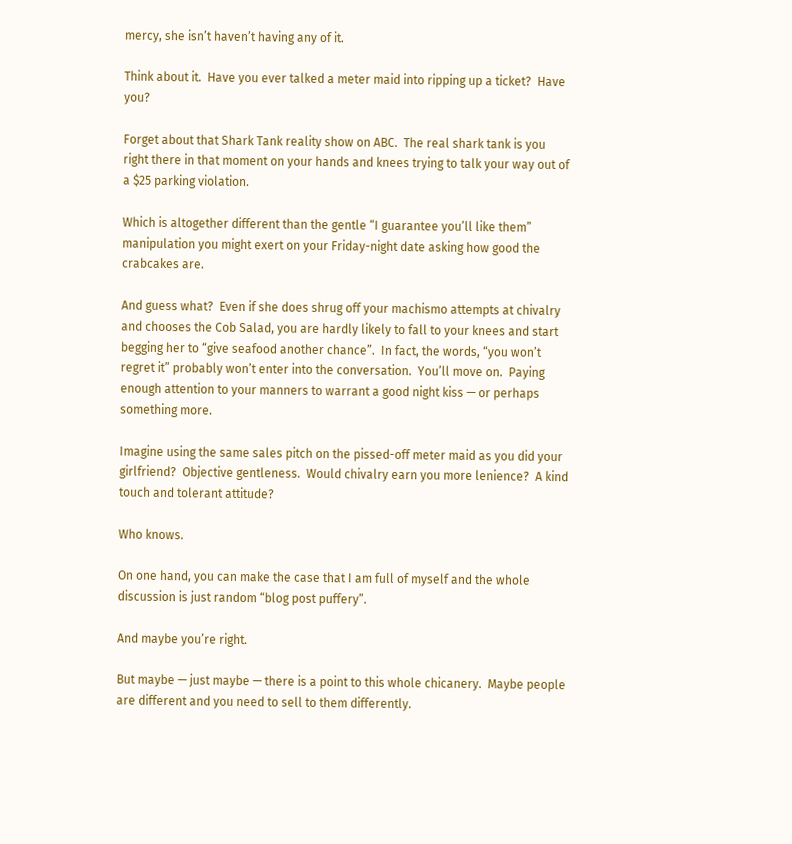mercy, she isn’t haven’t having any of it.

Think about it.  Have you ever talked a meter maid into ripping up a ticket?  Have you?

Forget about that Shark Tank reality show on ABC.  The real shark tank is you right there in that moment on your hands and knees trying to talk your way out of a $25 parking violation.

Which is altogether different than the gentle “I guarantee you’ll like them” manipulation you might exert on your Friday-night date asking how good the crabcakes are.

And guess what?  Even if she does shrug off your machismo attempts at chivalry and chooses the Cob Salad, you are hardly likely to fall to your knees and start begging her to “give seafood another chance”.  In fact, the words, “you won’t regret it” probably won’t enter into the conversation.  You’ll move on.  Paying enough attention to your manners to warrant a good night kiss — or perhaps something more.

Imagine using the same sales pitch on the pissed-off meter maid as you did your girlfriend?  Objective gentleness.  Would chivalry earn you more lenience?  A kind touch and tolerant attitude?

Who knows.

On one hand, you can make the case that I am full of myself and the whole discussion is just random “blog post puffery”.

And maybe you’re right.

But maybe — just maybe — there is a point to this whole chicanery.  Maybe people are different and you need to sell to them differently.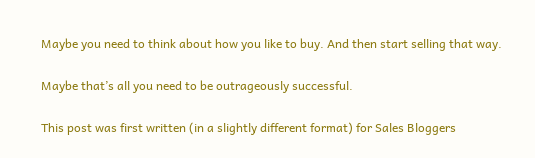Maybe you need to think about how you like to buy. And then start selling that way.

Maybe that’s all you need to be outrageously successful.

This post was first written (in a slightly different format) for Sales Bloggers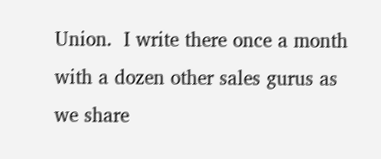Union.  I write there once a month with a dozen other sales gurus as we share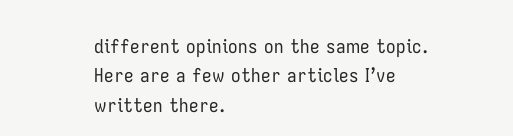different opinions on the same topic.  Here are a few other articles I’ve written there.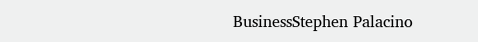BusinessStephen Palacino